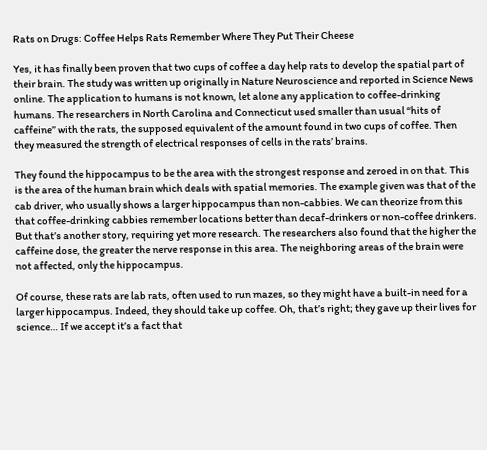Rats on Drugs: Coffee Helps Rats Remember Where They Put Their Cheese

Yes, it has finally been proven that two cups of coffee a day help rats to develop the spatial part of their brain. The study was written up originally in Nature Neuroscience and reported in Science News online. The application to humans is not known, let alone any application to coffee-drinking humans. The researchers in North Carolina and Connecticut used smaller than usual “hits of caffeine” with the rats, the supposed equivalent of the amount found in two cups of coffee. Then they measured the strength of electrical responses of cells in the rats’ brains.

They found the hippocampus to be the area with the strongest response and zeroed in on that. This is the area of the human brain which deals with spatial memories. The example given was that of the cab driver, who usually shows a larger hippocampus than non-cabbies. We can theorize from this that coffee-drinking cabbies remember locations better than decaf-drinkers or non-coffee drinkers. But that’s another story, requiring yet more research. The researchers also found that the higher the caffeine dose, the greater the nerve response in this area. The neighboring areas of the brain were not affected, only the hippocampus.

Of course, these rats are lab rats, often used to run mazes, so they might have a built-in need for a larger hippocampus. Indeed, they should take up coffee. Oh, that’s right; they gave up their lives for science… If we accept it’s a fact that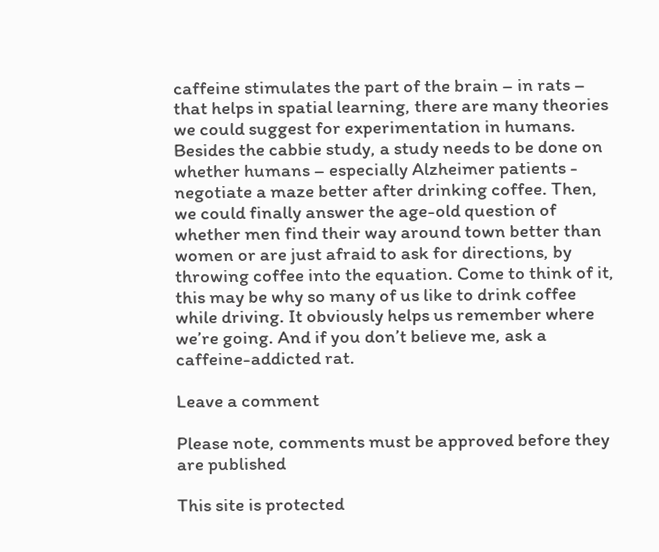caffeine stimulates the part of the brain – in rats – that helps in spatial learning, there are many theories we could suggest for experimentation in humans. Besides the cabbie study, a study needs to be done on whether humans – especially Alzheimer patients - negotiate a maze better after drinking coffee. Then, we could finally answer the age-old question of whether men find their way around town better than women or are just afraid to ask for directions, by throwing coffee into the equation. Come to think of it, this may be why so many of us like to drink coffee while driving. It obviously helps us remember where we’re going. And if you don’t believe me, ask a caffeine-addicted rat.

Leave a comment

Please note, comments must be approved before they are published

This site is protected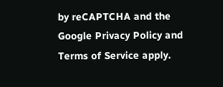by reCAPTCHA and the Google Privacy Policy and Terms of Service apply.